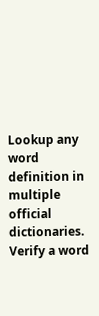Lookup any word definition in multiple official dictionaries.
Verify a word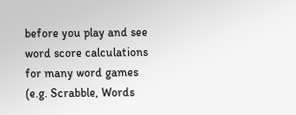before you play and see word score calculations for many word games (e.g. Scrabble, Words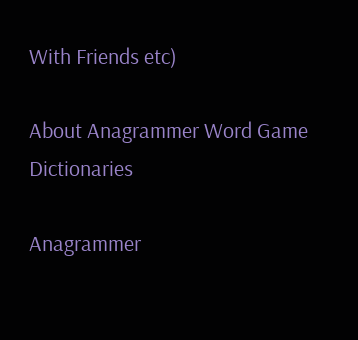With Friends etc)

About Anagrammer Word Game Dictionaries

Anagrammer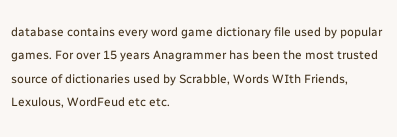database contains every word game dictionary file used by popular games. For over 15 years Anagrammer has been the most trusted source of dictionaries used by Scrabble, Words WIth Friends, Lexulous, WordFeud etc etc.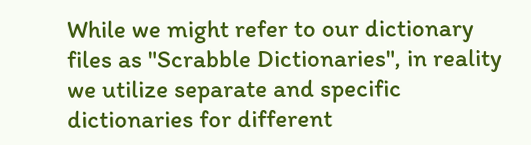While we might refer to our dictionary files as "Scrabble Dictionaries", in reality we utilize separate and specific dictionaries for different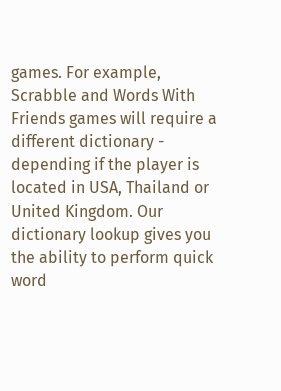games. For example, Scrabble and Words With Friends games will require a different dictionary - depending if the player is located in USA, Thailand or United Kingdom. Our dictionary lookup gives you the ability to perform quick word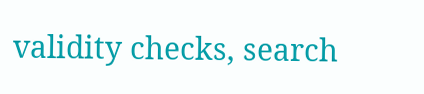validity checks, search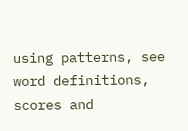using patterns, see word definitions, scores and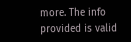more. The info provided is valid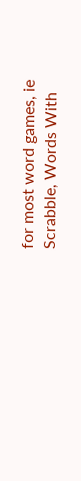for most word games, ie Scrabble, Words With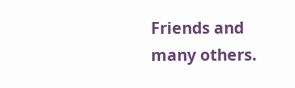Friends and many others.